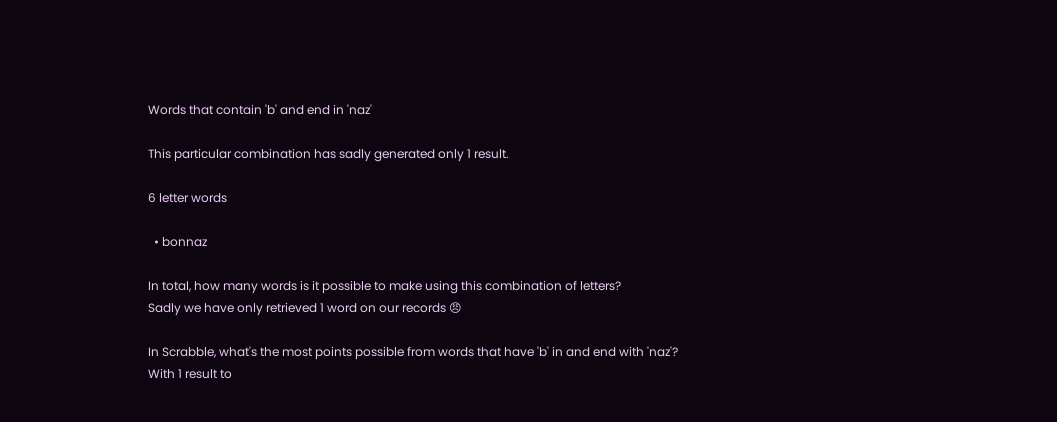Words that contain 'b' and end in 'naz'

This particular combination has sadly generated only 1 result.

6 letter words

  • bonnaz

In total, how many words is it possible to make using this combination of letters?
Sadly we have only retrieved 1 word on our records 😠

In Scrabble, what's the most points possible from words that have 'b' in and end with 'naz'?
With 1 result to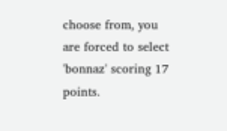choose from, you are forced to select 'bonnaz' scoring 17 points.